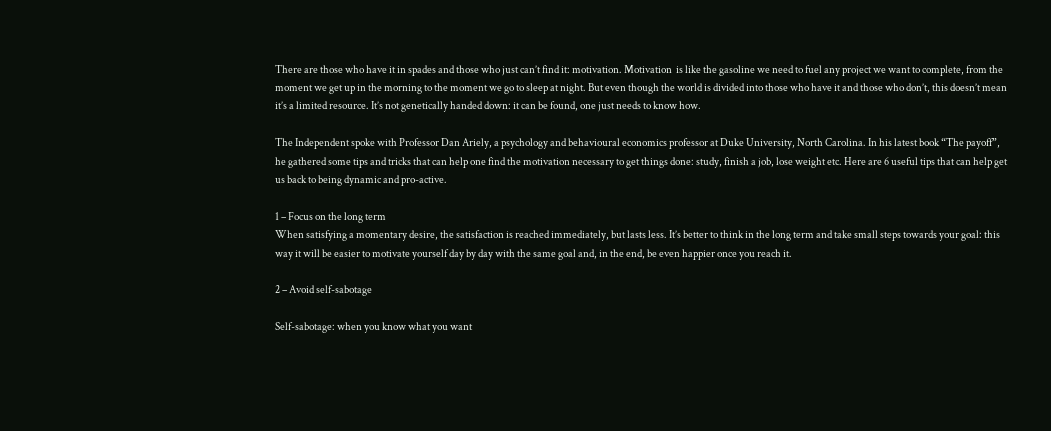There are those who have it in spades and those who just can’t find it: motivation. Motivation  is like the gasoline we need to fuel any project we want to complete, from the moment we get up in the morning to the moment we go to sleep at night. But even though the world is divided into those who have it and those who don’t, this doesn’t mean it’s a limited resource. It’s not genetically handed down: it can be found, one just needs to know how.

The Independent spoke with Professor Dan Ariely, a psychology and behavioural economics professor at Duke University, North Carolina. In his latest book “The payoff”, he gathered some tips and tricks that can help one find the motivation necessary to get things done: study, finish a job, lose weight etc. Here are 6 useful tips that can help get us back to being dynamic and pro-active.

1 – Focus on the long term
When satisfying a momentary desire, the satisfaction is reached immediately, but lasts less. It’s better to think in the long term and take small steps towards your goal: this way it will be easier to motivate yourself day by day with the same goal and, in the end, be even happier once you reach it.

2 – Avoid self-sabotage

Self-sabotage: when you know what you want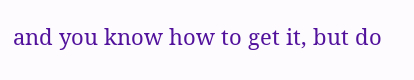and you know how to get it, but do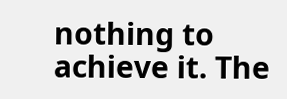nothing to achieve it. The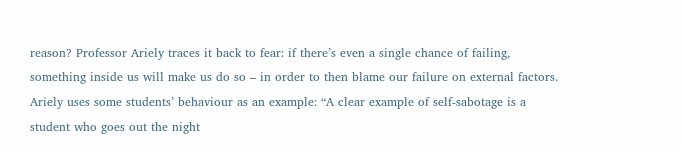reason? Professor Ariely traces it back to fear: if there’s even a single chance of failing, something inside us will make us do so – in order to then blame our failure on external factors. Ariely uses some students’ behaviour as an example: “A clear example of self-sabotage is a student who goes out the night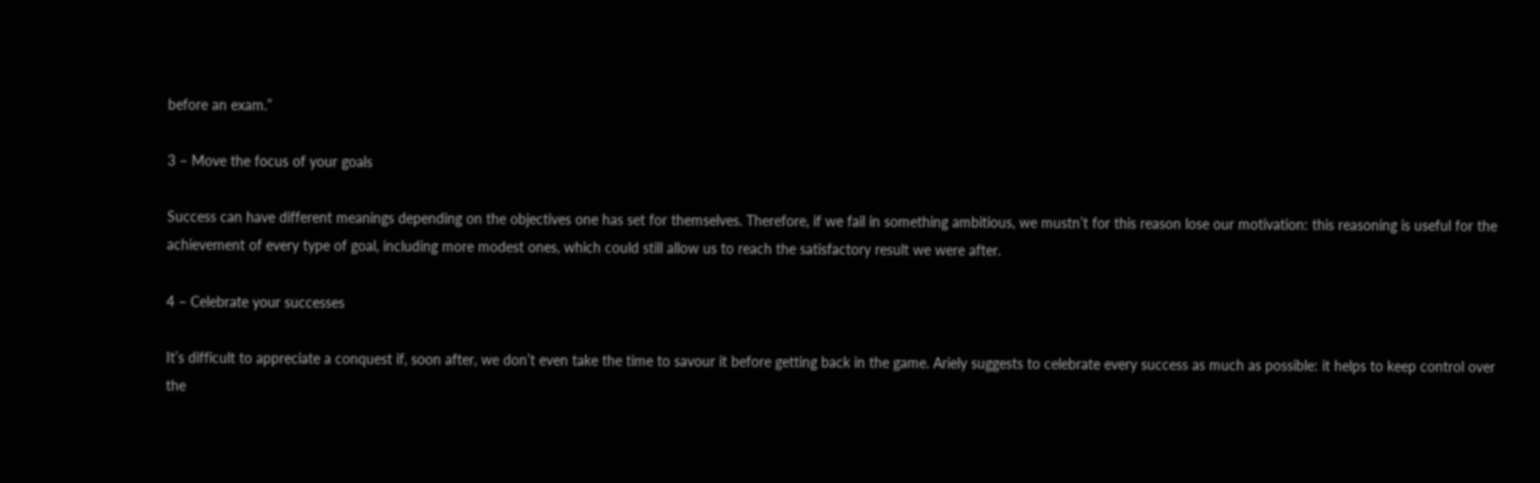before an exam.”

3 – Move the focus of your goals

Success can have different meanings depending on the objectives one has set for themselves. Therefore, if we fail in something ambitious, we mustn’t for this reason lose our motivation: this reasoning is useful for the achievement of every type of goal, including more modest ones, which could still allow us to reach the satisfactory result we were after.

4 – Celebrate your successes

It’s difficult to appreciate a conquest if, soon after, we don’t even take the time to savour it before getting back in the game. Ariely suggests to celebrate every success as much as possible: it helps to keep control over the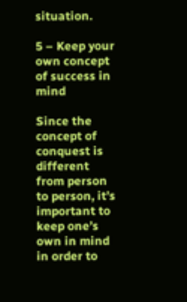situation.

5 – Keep your own concept of success in mind

Since the concept of conquest is different from person to person, it’s important to keep one’s own in mind in order to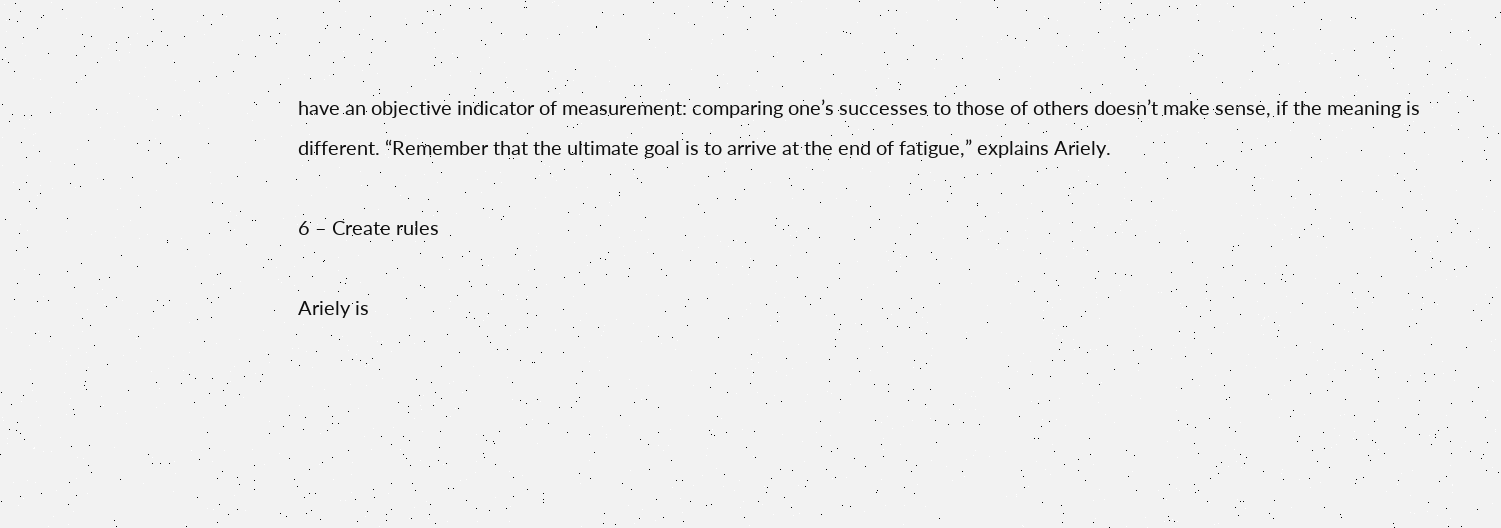have an objective indicator of measurement: comparing one’s successes to those of others doesn’t make sense, if the meaning is different. “Remember that the ultimate goal is to arrive at the end of fatigue,” explains Ariely.

6 – Create rules

Ariely is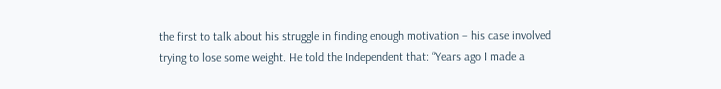the first to talk about his struggle in finding enough motivation – his case involved trying to lose some weight. He told the Independent that: “Years ago I made a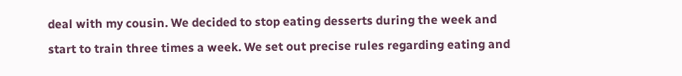deal with my cousin. We decided to stop eating desserts during the week and start to train three times a week. We set out precise rules regarding eating and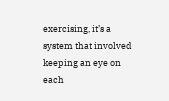exercising, it’s a system that involved keeping an eye on each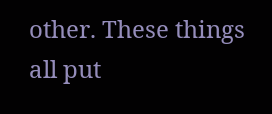other. These things all put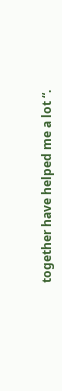together have helped me a lot “.